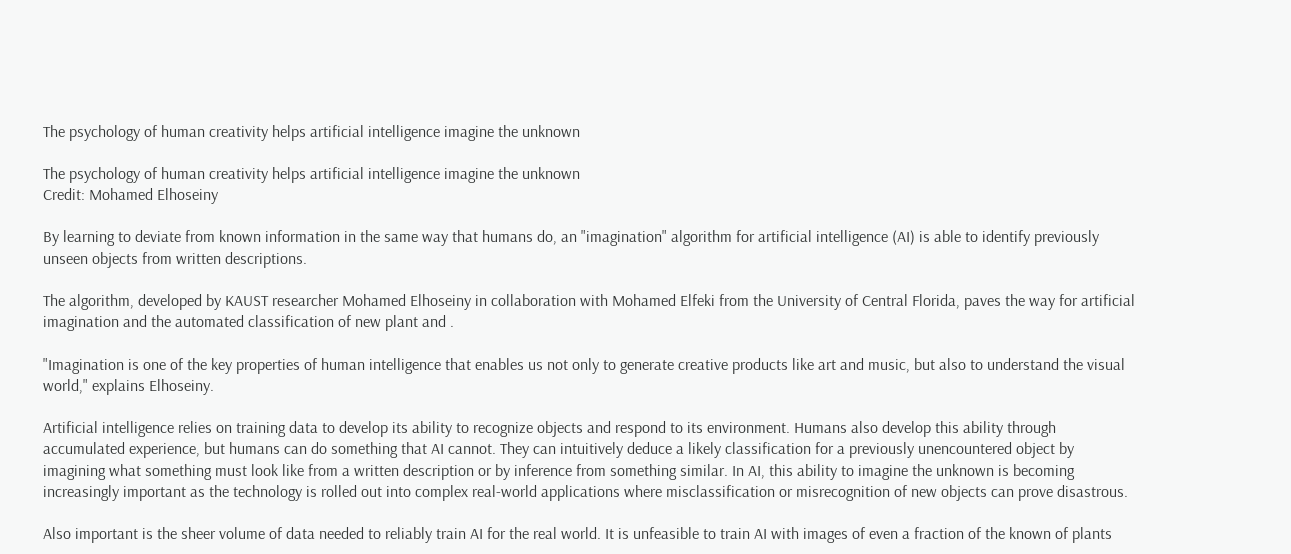The psychology of human creativity helps artificial intelligence imagine the unknown

The psychology of human creativity helps artificial intelligence imagine the unknown
Credit: Mohamed Elhoseiny

By learning to deviate from known information in the same way that humans do, an "imagination" algorithm for artificial intelligence (AI) is able to identify previously unseen objects from written descriptions.

The algorithm, developed by KAUST researcher Mohamed Elhoseiny in collaboration with Mohamed Elfeki from the University of Central Florida, paves the way for artificial imagination and the automated classification of new plant and .

"Imagination is one of the key properties of human intelligence that enables us not only to generate creative products like art and music, but also to understand the visual world," explains Elhoseiny.

Artificial intelligence relies on training data to develop its ability to recognize objects and respond to its environment. Humans also develop this ability through accumulated experience, but humans can do something that AI cannot. They can intuitively deduce a likely classification for a previously unencountered object by imagining what something must look like from a written description or by inference from something similar. In AI, this ability to imagine the unknown is becoming increasingly important as the technology is rolled out into complex real-world applications where misclassification or misrecognition of new objects can prove disastrous.

Also important is the sheer volume of data needed to reliably train AI for the real world. It is unfeasible to train AI with images of even a fraction of the known of plants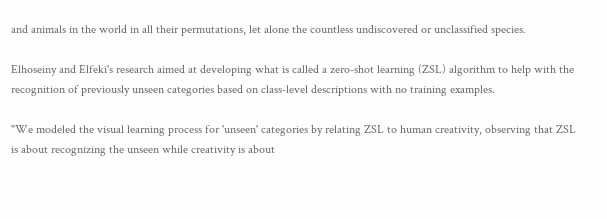and animals in the world in all their permutations, let alone the countless undiscovered or unclassified species.

Elhoseiny and Elfeki's research aimed at developing what is called a zero-shot learning (ZSL) algorithm to help with the recognition of previously unseen categories based on class-level descriptions with no training examples.

"We modeled the visual learning process for 'unseen' categories by relating ZSL to human creativity, observing that ZSL is about recognizing the unseen while creativity is about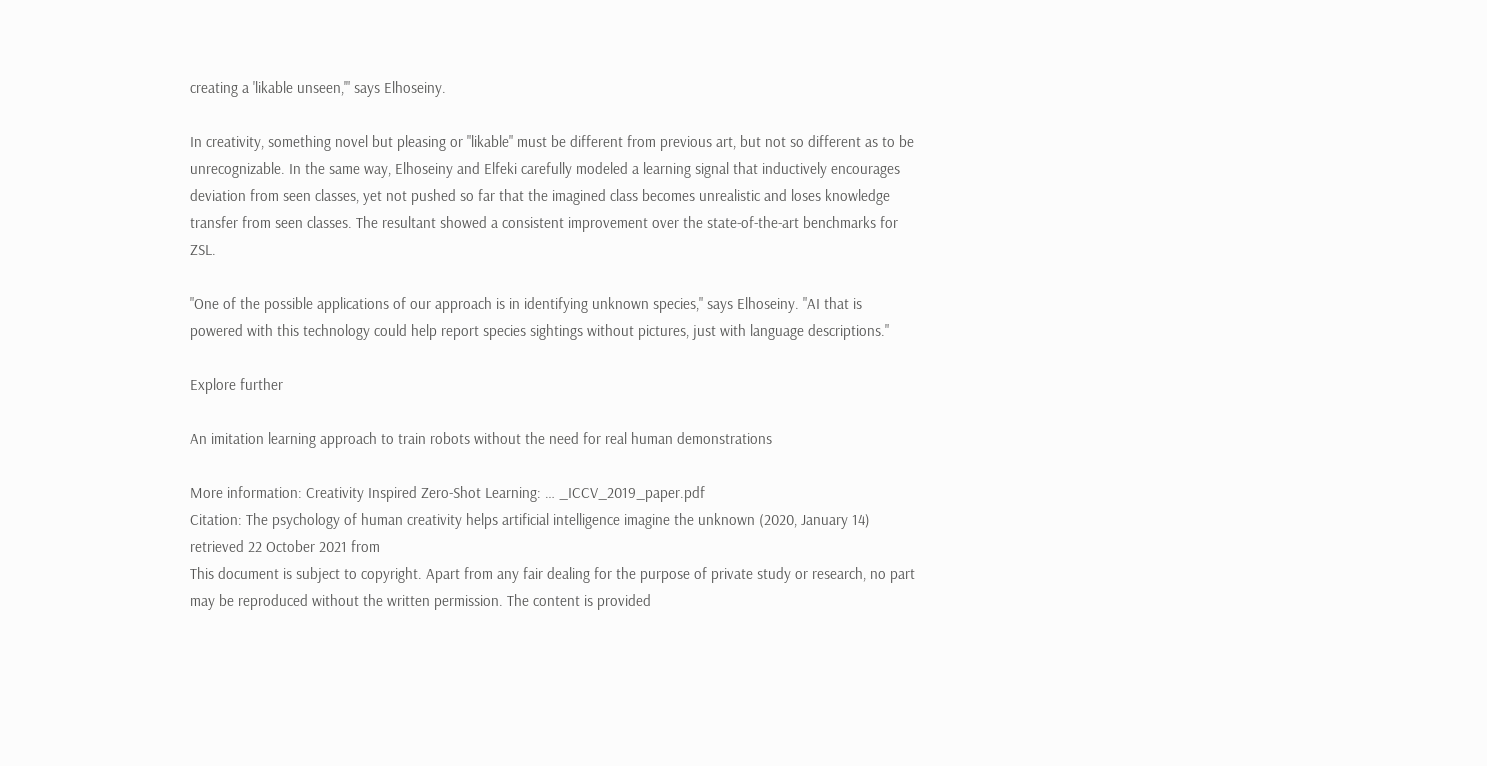creating a 'likable unseen,'" says Elhoseiny.

In creativity, something novel but pleasing or "likable" must be different from previous art, but not so different as to be unrecognizable. In the same way, Elhoseiny and Elfeki carefully modeled a learning signal that inductively encourages deviation from seen classes, yet not pushed so far that the imagined class becomes unrealistic and loses knowledge transfer from seen classes. The resultant showed a consistent improvement over the state-of-the-art benchmarks for ZSL.

"One of the possible applications of our approach is in identifying unknown species," says Elhoseiny. "AI that is powered with this technology could help report species sightings without pictures, just with language descriptions."

Explore further

An imitation learning approach to train robots without the need for real human demonstrations

More information: Creativity Inspired Zero-Shot Learning: … _ICCV_2019_paper.pdf
Citation: The psychology of human creativity helps artificial intelligence imagine the unknown (2020, January 14) retrieved 22 October 2021 from
This document is subject to copyright. Apart from any fair dealing for the purpose of private study or research, no part may be reproduced without the written permission. The content is provided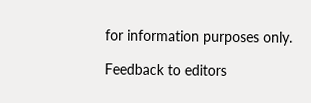for information purposes only.

Feedback to editors